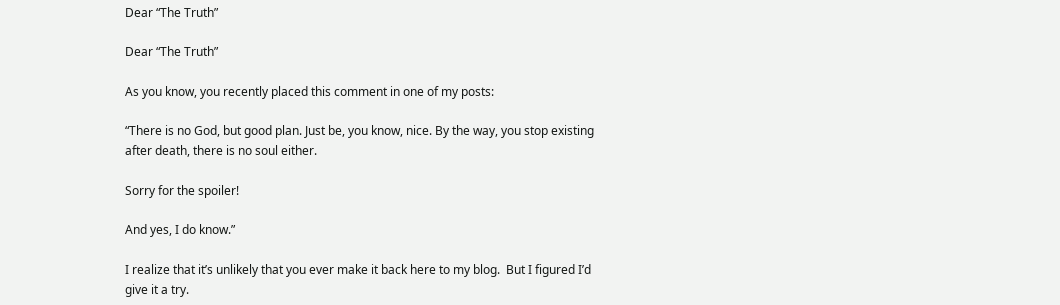Dear “The Truth”

Dear “The Truth”

As you know, you recently placed this comment in one of my posts:

“There is no God, but good plan. Just be, you know, nice. By the way, you stop existing after death, there is no soul either.

Sorry for the spoiler!

And yes, I do know.”

I realize that it’s unlikely that you ever make it back here to my blog.  But I figured I’d give it a try.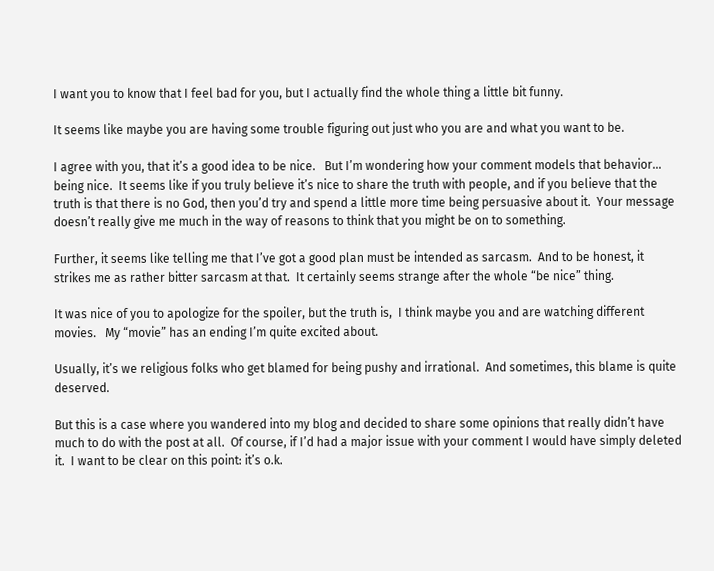I want you to know that I feel bad for you, but I actually find the whole thing a little bit funny.

It seems like maybe you are having some trouble figuring out just who you are and what you want to be.

I agree with you, that it’s a good idea to be nice.   But I’m wondering how your comment models that behavior… being nice.  It seems like if you truly believe it’s nice to share the truth with people, and if you believe that the truth is that there is no God, then you’d try and spend a little more time being persuasive about it.  Your message doesn’t really give me much in the way of reasons to think that you might be on to something.

Further, it seems like telling me that I’ve got a good plan must be intended as sarcasm.  And to be honest, it strikes me as rather bitter sarcasm at that.  It certainly seems strange after the whole “be nice” thing.

It was nice of you to apologize for the spoiler, but the truth is,  I think maybe you and are watching different movies.   My “movie” has an ending I’m quite excited about.

Usually, it’s we religious folks who get blamed for being pushy and irrational.  And sometimes, this blame is quite deserved.

But this is a case where you wandered into my blog and decided to share some opinions that really didn’t have much to do with the post at all.  Of course, if I’d had a major issue with your comment I would have simply deleted it.  I want to be clear on this point: it’s o.k.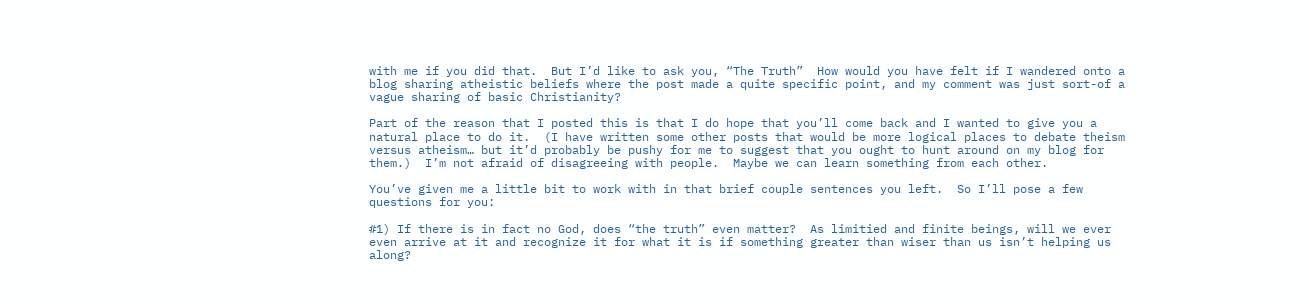with me if you did that.  But I’d like to ask you, “The Truth”  How would you have felt if I wandered onto a blog sharing atheistic beliefs where the post made a quite specific point, and my comment was just sort-of a vague sharing of basic Christianity?

Part of the reason that I posted this is that I do hope that you’ll come back and I wanted to give you a natural place to do it.  (I have written some other posts that would be more logical places to debate theism versus atheism… but it’d probably be pushy for me to suggest that you ought to hunt around on my blog for them.)  I’m not afraid of disagreeing with people.  Maybe we can learn something from each other.

You’ve given me a little bit to work with in that brief couple sentences you left.  So I’ll pose a few questions for you:

#1) If there is in fact no God, does “the truth” even matter?  As limitied and finite beings, will we ever even arrive at it and recognize it for what it is if something greater than wiser than us isn’t helping us along?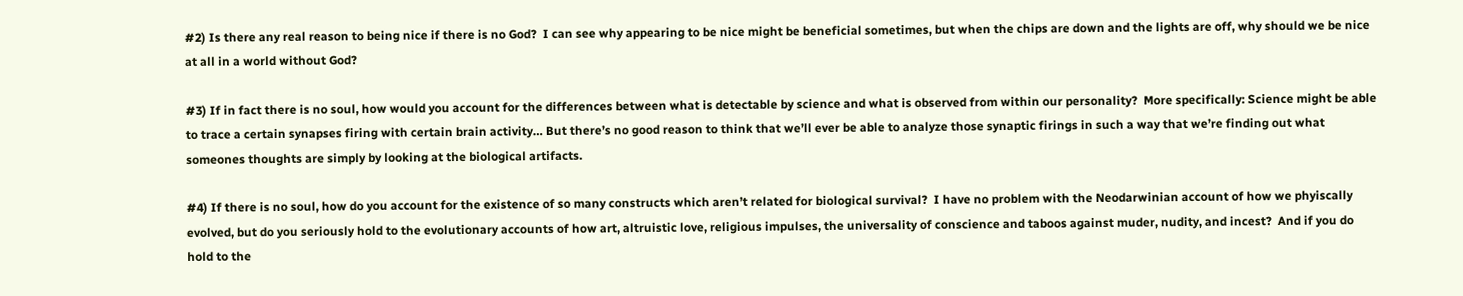#2) Is there any real reason to being nice if there is no God?  I can see why appearing to be nice might be beneficial sometimes, but when the chips are down and the lights are off, why should we be nice at all in a world without God?

#3) If in fact there is no soul, how would you account for the differences between what is detectable by science and what is observed from within our personality?  More specifically: Science might be able to trace a certain synapses firing with certain brain activity… But there’s no good reason to think that we’ll ever be able to analyze those synaptic firings in such a way that we’re finding out what someones thoughts are simply by looking at the biological artifacts.

#4) If there is no soul, how do you account for the existence of so many constructs which aren’t related for biological survival?  I have no problem with the Neodarwinian account of how we phyiscally evolved, but do you seriously hold to the evolutionary accounts of how art, altruistic love, religious impulses, the universality of conscience and taboos against muder, nudity, and incest?  And if you do hold to the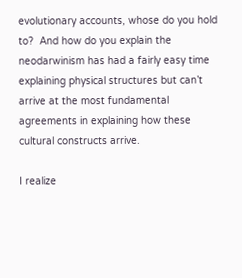evolutionary accounts, whose do you hold to?  And how do you explain the neodarwinism has had a fairly easy time explaining physical structures but can’t arrive at the most fundamental agreements in explaining how these cultural constructs arrive.

I realize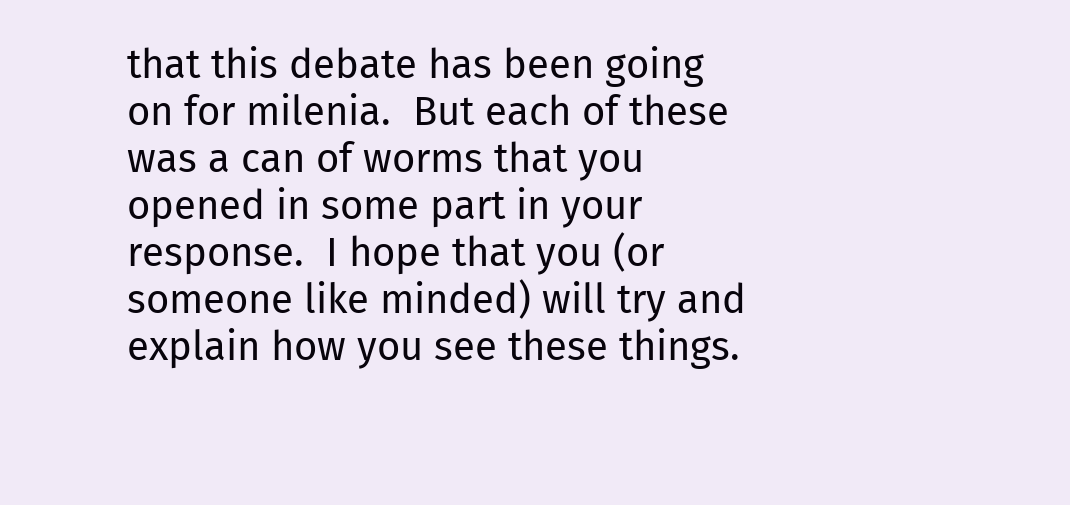that this debate has been going on for milenia.  But each of these was a can of worms that you opened in some part in your response.  I hope that you (or someone like minded) will try and explain how you see these things.